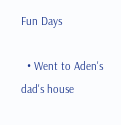Fun Days

  • Went to Aden's dad's house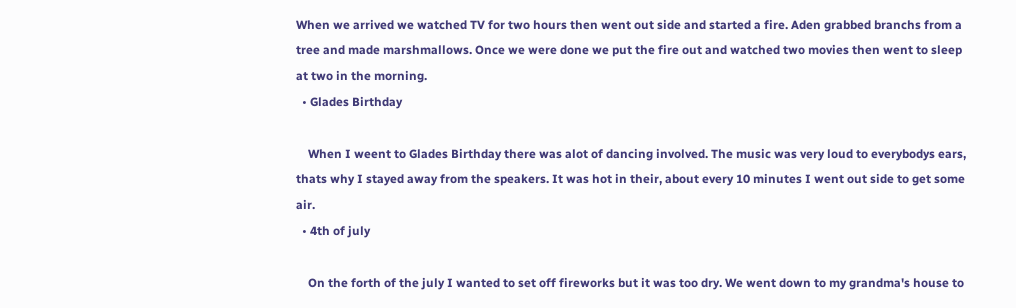When we arrived we watched TV for two hours then went out side and started a fire. Aden grabbed branchs from a tree and made marshmallows. Once we were done we put the fire out and watched two movies then went to sleep at two in the morning.
  • Glades Birthday

    When I weent to Glades Birthday there was alot of dancing involved. The music was very loud to everybodys ears, thats why I stayed away from the speakers. It was hot in their, about every 10 minutes I went out side to get some air.
  • 4th of july

    On the forth of the july I wanted to set off fireworks but it was too dry. We went down to my grandma's house to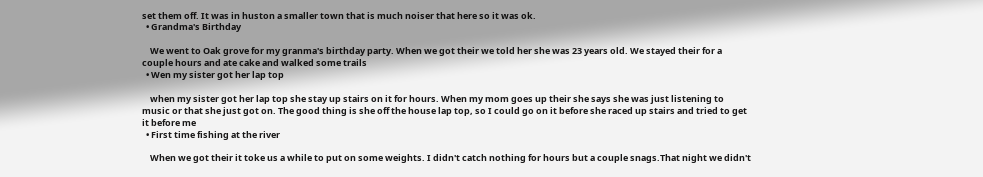set them off. It was in huston a smaller town that is much noiser that here so it was ok.
  • Grandma's Birthday

    We went to Oak grove for my granma's birthday party. When we got their we told her she was 23 years old. We stayed their for a couple hours and ate cake and walked some trails
  • Wen my sister got her lap top

    when my sister got her lap top she stay up stairs on it for hours. When my mom goes up their she says she was just listening to music or that she just got on. The good thing is she off the house lap top, so I could go on it before she raced up stairs and tried to get it before me
  • First time fishing at the river

    When we got their it toke us a while to put on some weights. I didn't catch nothing for hours but a couple snags.That night we didn't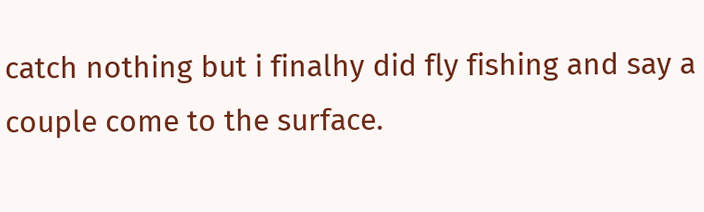catch nothing but i finalhy did fly fishing and say a couple come to the surface.